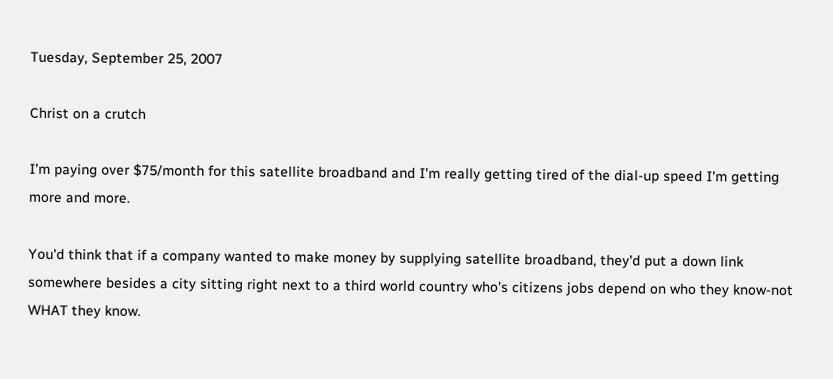Tuesday, September 25, 2007

Christ on a crutch

I'm paying over $75/month for this satellite broadband and I'm really getting tired of the dial-up speed I'm getting more and more.

You'd think that if a company wanted to make money by supplying satellite broadband, they'd put a down link somewhere besides a city sitting right next to a third world country who's citizens jobs depend on who they know-not WHAT they know.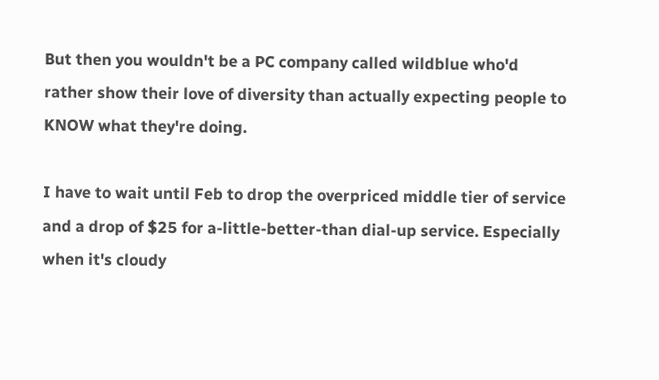But then you wouldn't be a PC company called wildblue who'd rather show their love of diversity than actually expecting people to KNOW what they're doing.

I have to wait until Feb to drop the overpriced middle tier of service and a drop of $25 for a-little-better-than dial-up service. Especially when it's cloudy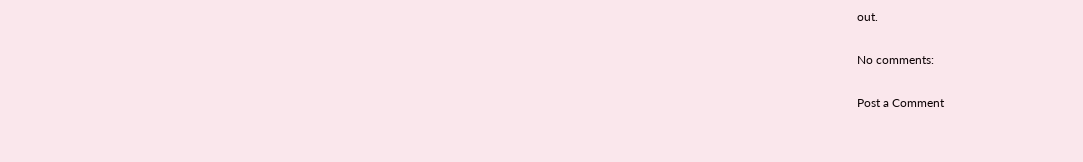out.

No comments:

Post a Comment